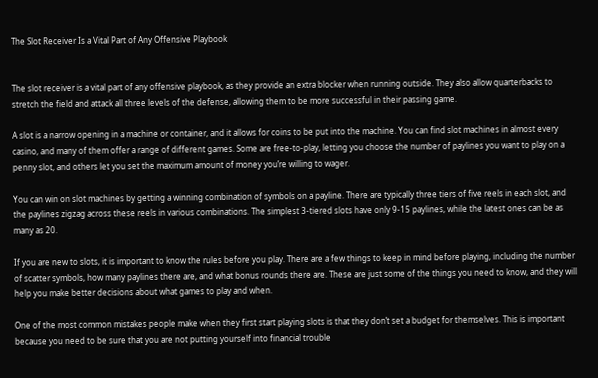The Slot Receiver Is a Vital Part of Any Offensive Playbook


The slot receiver is a vital part of any offensive playbook, as they provide an extra blocker when running outside. They also allow quarterbacks to stretch the field and attack all three levels of the defense, allowing them to be more successful in their passing game.

A slot is a narrow opening in a machine or container, and it allows for coins to be put into the machine. You can find slot machines in almost every casino, and many of them offer a range of different games. Some are free-to-play, letting you choose the number of paylines you want to play on a penny slot, and others let you set the maximum amount of money you’re willing to wager.

You can win on slot machines by getting a winning combination of symbols on a payline. There are typically three tiers of five reels in each slot, and the paylines zigzag across these reels in various combinations. The simplest 3-tiered slots have only 9-15 paylines, while the latest ones can be as many as 20.

If you are new to slots, it is important to know the rules before you play. There are a few things to keep in mind before playing, including the number of scatter symbols, how many paylines there are, and what bonus rounds there are. These are just some of the things you need to know, and they will help you make better decisions about what games to play and when.

One of the most common mistakes people make when they first start playing slots is that they don’t set a budget for themselves. This is important because you need to be sure that you are not putting yourself into financial trouble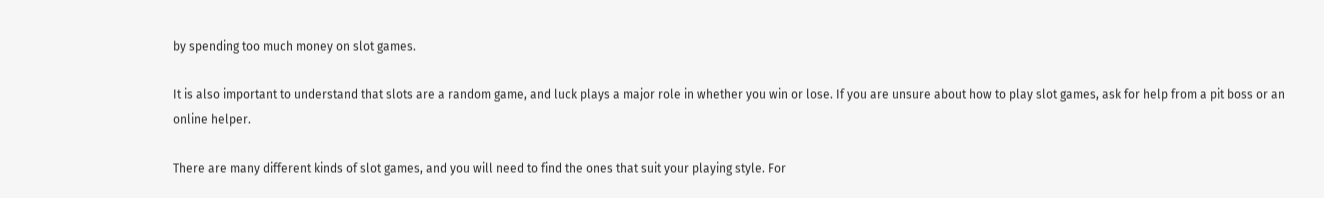by spending too much money on slot games.

It is also important to understand that slots are a random game, and luck plays a major role in whether you win or lose. If you are unsure about how to play slot games, ask for help from a pit boss or an online helper.

There are many different kinds of slot games, and you will need to find the ones that suit your playing style. For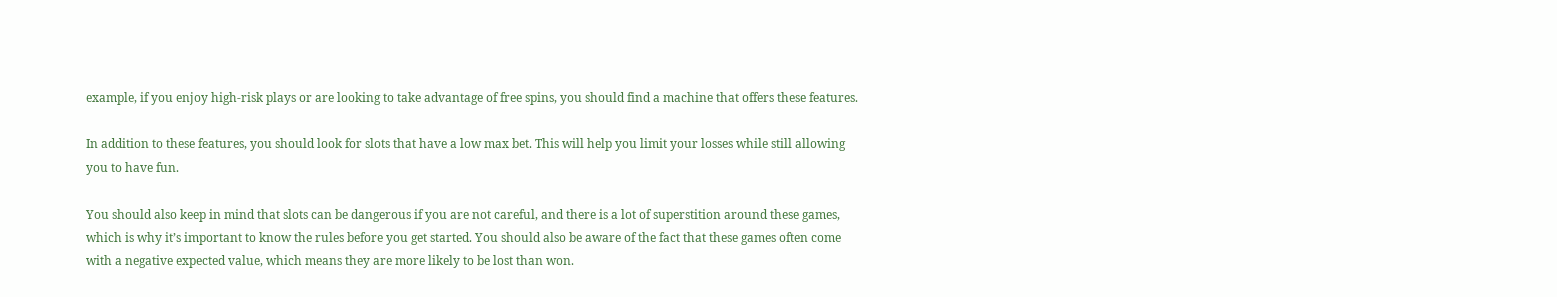example, if you enjoy high-risk plays or are looking to take advantage of free spins, you should find a machine that offers these features.

In addition to these features, you should look for slots that have a low max bet. This will help you limit your losses while still allowing you to have fun.

You should also keep in mind that slots can be dangerous if you are not careful, and there is a lot of superstition around these games, which is why it’s important to know the rules before you get started. You should also be aware of the fact that these games often come with a negative expected value, which means they are more likely to be lost than won.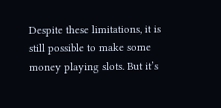Despite these limitations, it is still possible to make some money playing slots. But it’s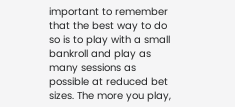important to remember that the best way to do so is to play with a small bankroll and play as many sessions as possible at reduced bet sizes. The more you play,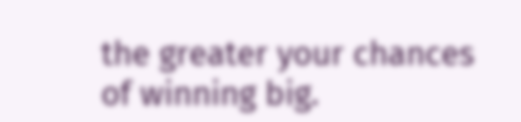the greater your chances of winning big.